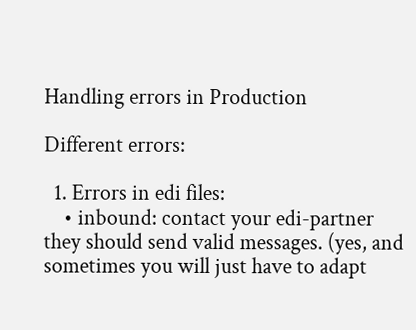Handling errors in Production

Different errors:

  1. Errors in edi files:
    • inbound: contact your edi-partner they should send valid messages. (yes, and sometimes you will just have to adapt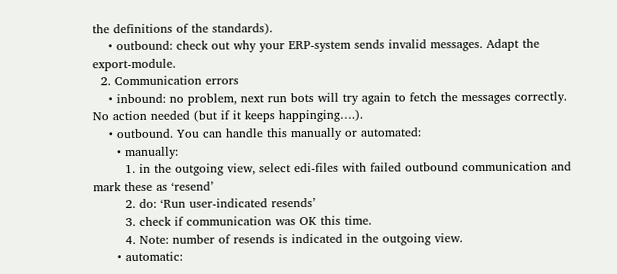the definitions of the standards).
    • outbound: check out why your ERP-system sends invalid messages. Adapt the export-module.
  2. Communication errors
    • inbound: no problem, next run bots will try again to fetch the messages correctly. No action needed (but if it keeps happinging….).
    • outbound. You can handle this manually or automated:
      • manually:
        1. in the outgoing view, select edi-files with failed outbound communication and mark these as ‘resend’
        2. do: ‘Run user-indicated resends’
        3. check if communication was OK this time.
        4. Note: number of resends is indicated in the outgoing view.
      • automatic: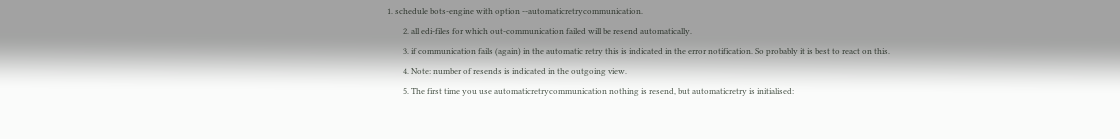1. schedule bots-engine with option --automaticretrycommunication.
        2. all edi-files for which out-communication failed will be resend automatically.
        3. if communication fails (again) in the automatic retry this is indicated in the error notification. So probably it is best to react on this.
        4. Note: number of resends is indicated in the outgoing view.
        5. The first time you use automaticretrycommunication nothing is resend, but automaticretry is initialised: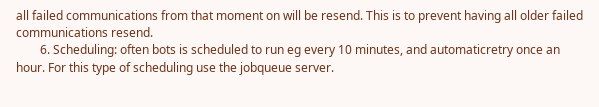all failed communications from that moment on will be resend. This is to prevent having all older failed communications resend.
        6. Scheduling: often bots is scheduled to run eg every 10 minutes, and automaticretry once an hour. For this type of scheduling use the jobqueue server.